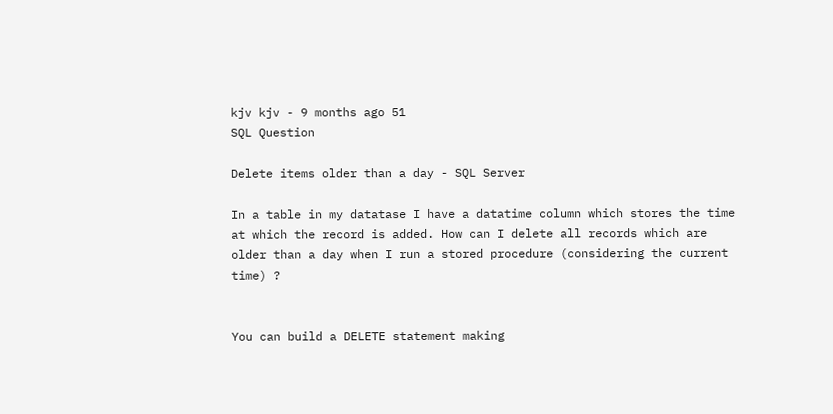kjv kjv - 9 months ago 51
SQL Question

Delete items older than a day - SQL Server

In a table in my datatase I have a datatime column which stores the time at which the record is added. How can I delete all records which are older than a day when I run a stored procedure (considering the current time) ?


You can build a DELETE statement making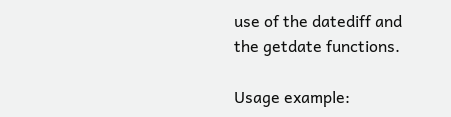use of the datediff and the getdate functions.

Usage example: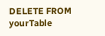DELETE FROM yourTable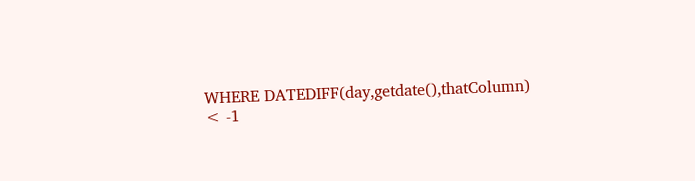WHERE DATEDIFF(day,getdate(),thatColumn) < -1